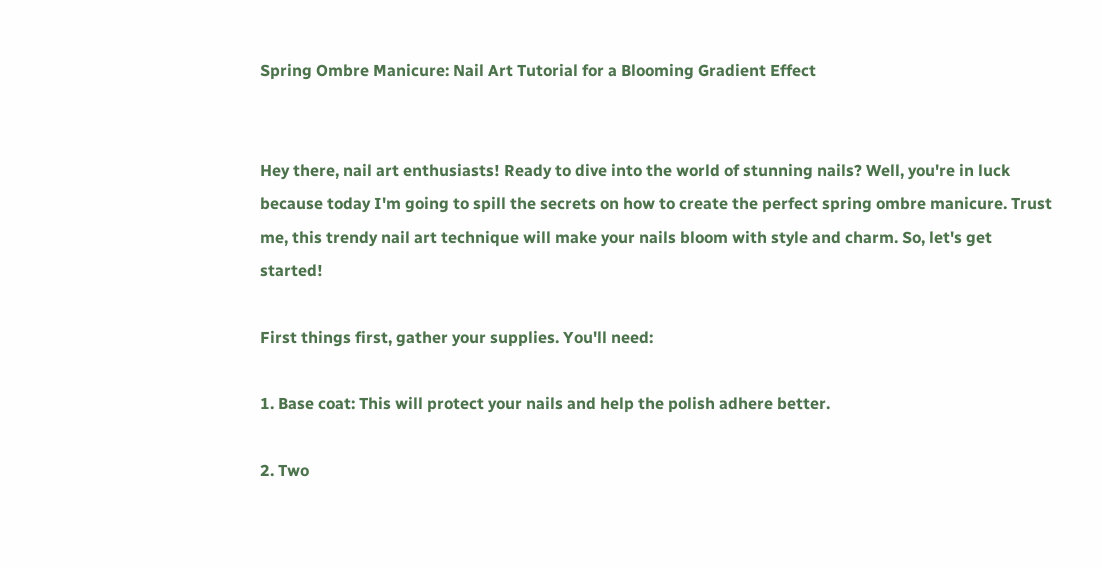Spring Ombre Manicure: Nail Art Tutorial for a Blooming Gradient Effect


Hey there, nail art enthusiasts! Ready to dive into the world of stunning nails? Well, you're in luck because today I'm going to spill the secrets on how to create the perfect spring ombre manicure. Trust me, this trendy nail art technique will make your nails bloom with style and charm. So, let's get started!

First things first, gather your supplies. You'll need:

1. Base coat: This will protect your nails and help the polish adhere better.

2. Two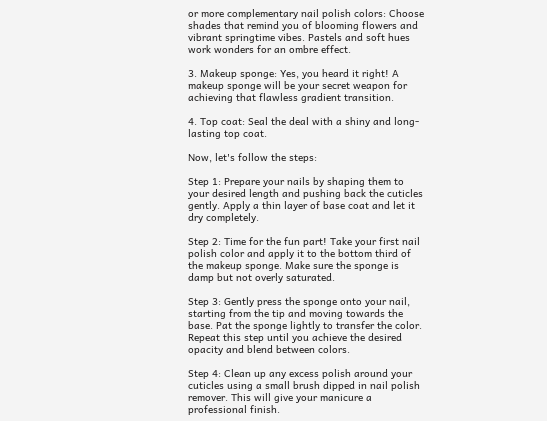or more complementary nail polish colors: Choose shades that remind you of blooming flowers and vibrant springtime vibes. Pastels and soft hues work wonders for an ombre effect.

3. Makeup sponge: Yes, you heard it right! A makeup sponge will be your secret weapon for achieving that flawless gradient transition.

4. Top coat: Seal the deal with a shiny and long-lasting top coat.

Now, let's follow the steps:

Step 1: Prepare your nails by shaping them to your desired length and pushing back the cuticles gently. Apply a thin layer of base coat and let it dry completely.

Step 2: Time for the fun part! Take your first nail polish color and apply it to the bottom third of the makeup sponge. Make sure the sponge is damp but not overly saturated.

Step 3: Gently press the sponge onto your nail, starting from the tip and moving towards the base. Pat the sponge lightly to transfer the color. Repeat this step until you achieve the desired opacity and blend between colors.

Step 4: Clean up any excess polish around your cuticles using a small brush dipped in nail polish remover. This will give your manicure a professional finish.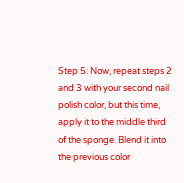Step 5: Now, repeat steps 2 and 3 with your second nail polish color, but this time, apply it to the middle third of the sponge. Blend it into the previous color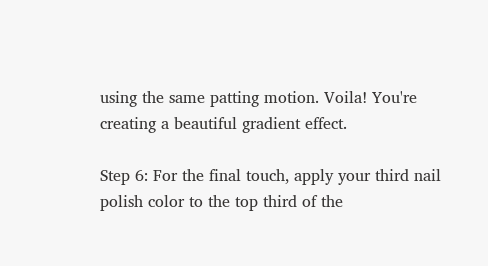using the same patting motion. Voila! You're creating a beautiful gradient effect.

Step 6: For the final touch, apply your third nail polish color to the top third of the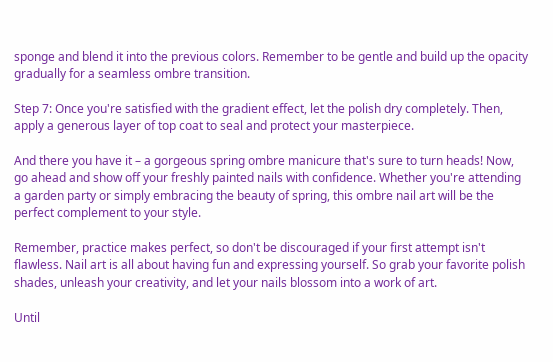sponge and blend it into the previous colors. Remember to be gentle and build up the opacity gradually for a seamless ombre transition.

Step 7: Once you're satisfied with the gradient effect, let the polish dry completely. Then, apply a generous layer of top coat to seal and protect your masterpiece.

And there you have it – a gorgeous spring ombre manicure that's sure to turn heads! Now, go ahead and show off your freshly painted nails with confidence. Whether you're attending a garden party or simply embracing the beauty of spring, this ombre nail art will be the perfect complement to your style.

Remember, practice makes perfect, so don't be discouraged if your first attempt isn't flawless. Nail art is all about having fun and expressing yourself. So grab your favorite polish shades, unleash your creativity, and let your nails blossom into a work of art.

Until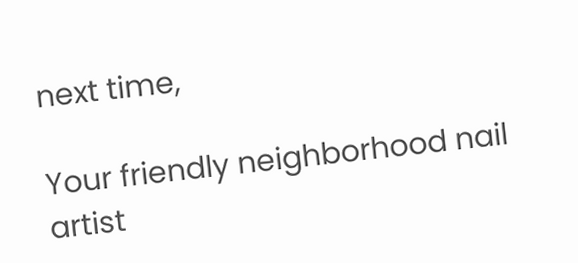next time,

Your friendly neighborhood nail artist